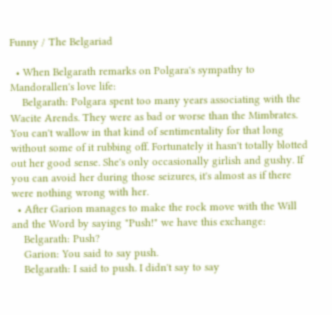Funny / The Belgariad

  • When Belgarath remarks on Polgara's sympathy to Mandorallen's love life:
    Belgarath: Polgara spent too many years associating with the Wacite Arends. They were as bad or worse than the Mimbrates. You can't wallow in that kind of sentimentality for that long without some of it rubbing off. Fortunately it hasn't totally blotted out her good sense. She's only occasionally girlish and gushy. If you can avoid her during those seizures, it's almost as if there were nothing wrong with her.
  • After Garion manages to make the rock move with the Will and the Word by saying "Push!" we have this exchange:
    Belgarath: Push?
    Garion: You said to say push.
    Belgarath: I said to push. I didn't say to say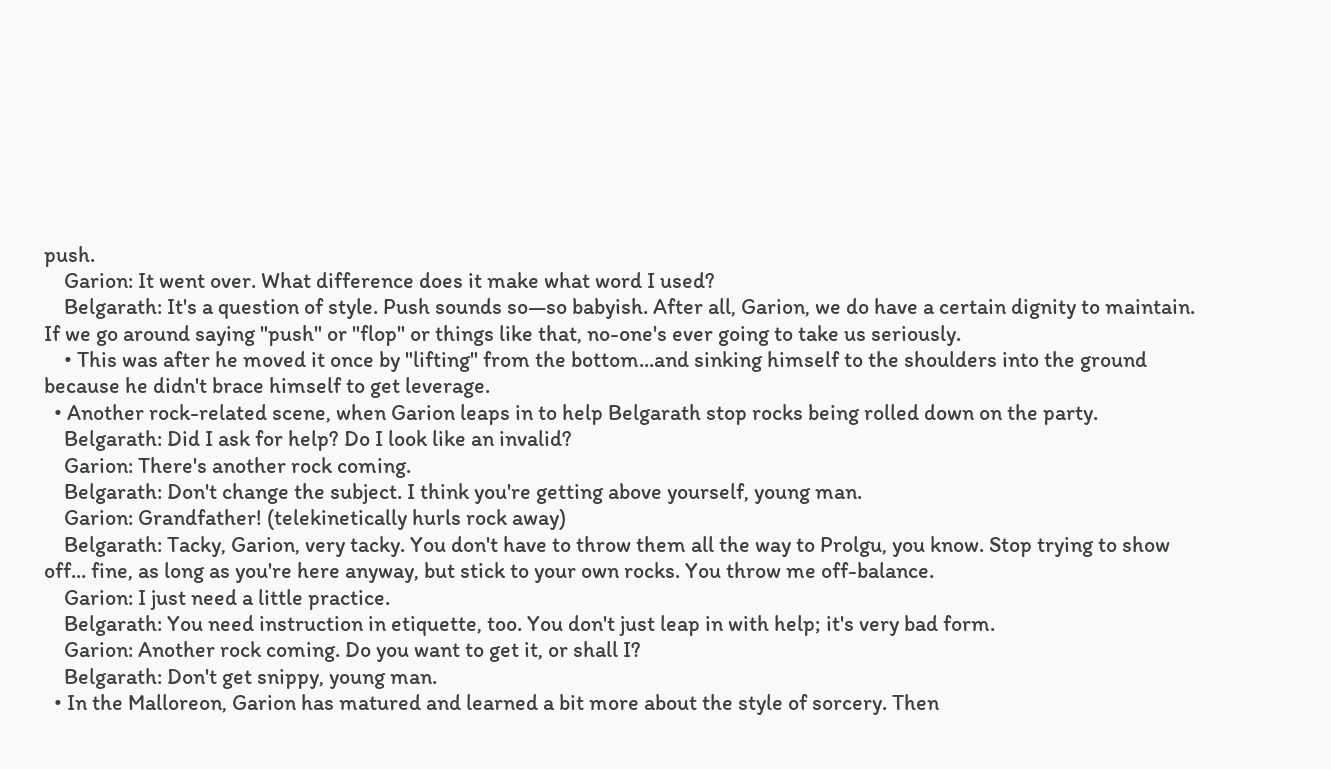push.
    Garion: It went over. What difference does it make what word I used?
    Belgarath: It's a question of style. Push sounds so—so babyish. After all, Garion, we do have a certain dignity to maintain. If we go around saying "push" or "flop" or things like that, no-one's ever going to take us seriously.
    • This was after he moved it once by "lifting" from the bottom...and sinking himself to the shoulders into the ground because he didn't brace himself to get leverage.
  • Another rock-related scene, when Garion leaps in to help Belgarath stop rocks being rolled down on the party.
    Belgarath: Did I ask for help? Do I look like an invalid?
    Garion: There's another rock coming.
    Belgarath: Don't change the subject. I think you're getting above yourself, young man.
    Garion: Grandfather! (telekinetically hurls rock away)
    Belgarath: Tacky, Garion, very tacky. You don't have to throw them all the way to Prolgu, you know. Stop trying to show off... fine, as long as you're here anyway, but stick to your own rocks. You throw me off-balance.
    Garion: I just need a little practice.
    Belgarath: You need instruction in etiquette, too. You don't just leap in with help; it's very bad form.
    Garion: Another rock coming. Do you want to get it, or shall I?
    Belgarath: Don't get snippy, young man.
  • In the Malloreon, Garion has matured and learned a bit more about the style of sorcery. Then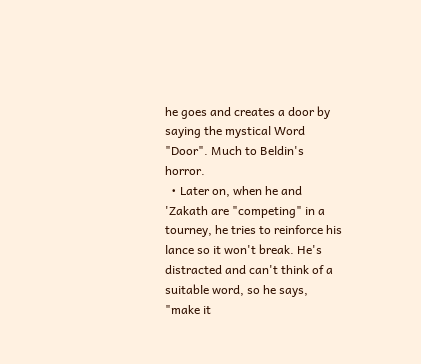he goes and creates a door by saying the mystical Word "Door". Much to Beldin's horror.
  • Later on, when he and 'Zakath are "competing" in a tourney, he tries to reinforce his lance so it won't break. He's distracted and can't think of a suitable word, so he says, "make it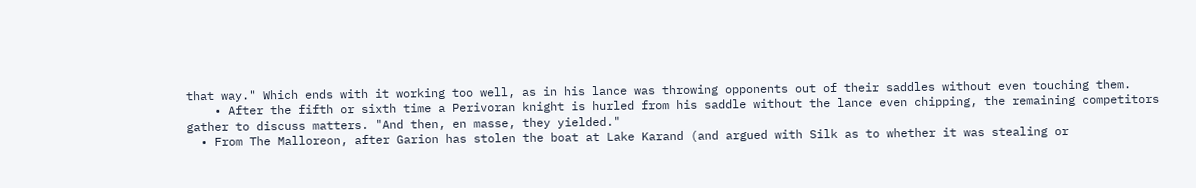that way." Which ends with it working too well, as in his lance was throwing opponents out of their saddles without even touching them.
    • After the fifth or sixth time a Perivoran knight is hurled from his saddle without the lance even chipping, the remaining competitors gather to discuss matters. "And then, en masse, they yielded."
  • From The Malloreon, after Garion has stolen the boat at Lake Karand (and argued with Silk as to whether it was stealing or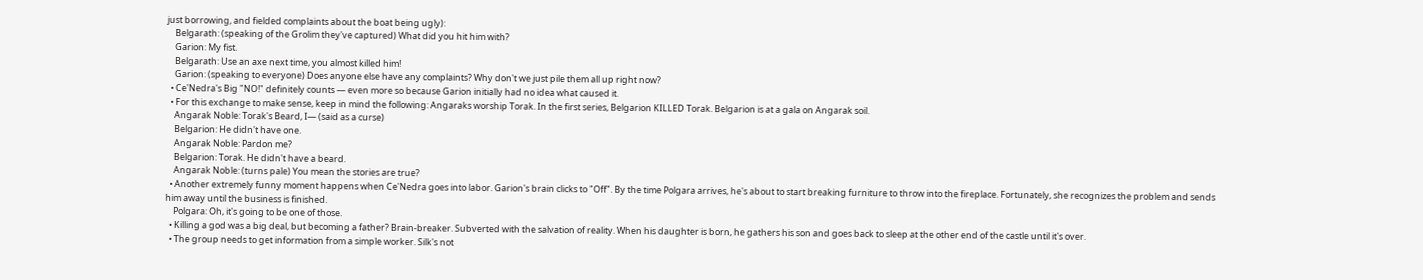just borrowing, and fielded complaints about the boat being ugly):
    Belgarath: (speaking of the Grolim they've captured) What did you hit him with?
    Garion: My fist.
    Belgarath: Use an axe next time, you almost killed him!
    Garion: (speaking to everyone) Does anyone else have any complaints? Why don't we just pile them all up right now?
  • Ce'Nedra's Big "NO!" definitely counts — even more so because Garion initially had no idea what caused it.
  • For this exchange to make sense, keep in mind the following: Angaraks worship Torak. In the first series, Belgarion KILLED Torak. Belgarion is at a gala on Angarak soil.
    Angarak Noble: Torak's Beard, I— (said as a curse)
    Belgarion: He didn't have one.
    Angarak Noble: Pardon me?
    Belgarion: Torak. He didn't have a beard.
    Angarak Noble: (turns pale) You mean the stories are true?
  • Another extremely funny moment happens when Ce'Nedra goes into labor. Garion's brain clicks to "Off". By the time Polgara arrives, he's about to start breaking furniture to throw into the fireplace. Fortunately, she recognizes the problem and sends him away until the business is finished.
    Polgara: Oh, it's going to be one of those.
  • Killing a god was a big deal, but becoming a father? Brain-breaker. Subverted with the salvation of reality. When his daughter is born, he gathers his son and goes back to sleep at the other end of the castle until it's over.
  • The group needs to get information from a simple worker. Silk's not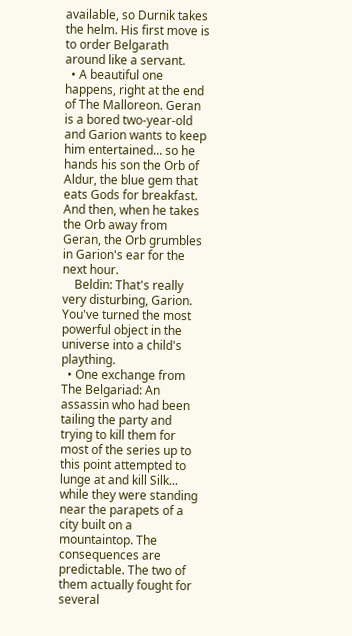available, so Durnik takes the helm. His first move is to order Belgarath around like a servant.
  • A beautiful one happens, right at the end of The Malloreon. Geran is a bored two-year-old and Garion wants to keep him entertained... so he hands his son the Orb of Aldur, the blue gem that eats Gods for breakfast. And then, when he takes the Orb away from Geran, the Orb grumbles in Garion's ear for the next hour.
    Beldin: That's really very disturbing, Garion. You've turned the most powerful object in the universe into a child's plaything.
  • One exchange from The Belgariad: An assassin who had been tailing the party and trying to kill them for most of the series up to this point attempted to lunge at and kill Silk... while they were standing near the parapets of a city built on a mountaintop. The consequences are predictable. The two of them actually fought for several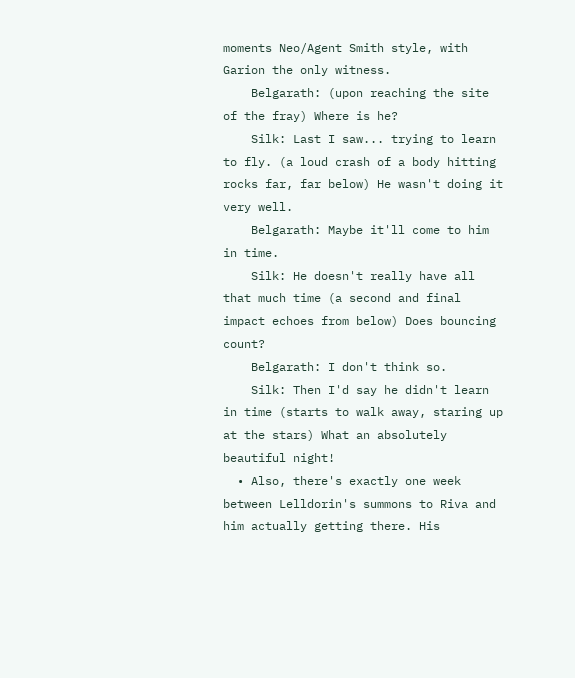moments Neo/Agent Smith style, with Garion the only witness.
    Belgarath: (upon reaching the site of the fray) Where is he?
    Silk: Last I saw... trying to learn to fly. (a loud crash of a body hitting rocks far, far below) He wasn't doing it very well.
    Belgarath: Maybe it'll come to him in time.
    Silk: He doesn't really have all that much time (a second and final impact echoes from below) Does bouncing count?
    Belgarath: I don't think so.
    Silk: Then I'd say he didn't learn in time (starts to walk away, staring up at the stars) What an absolutely beautiful night!
  • Also, there's exactly one week between Lelldorin's summons to Riva and him actually getting there. His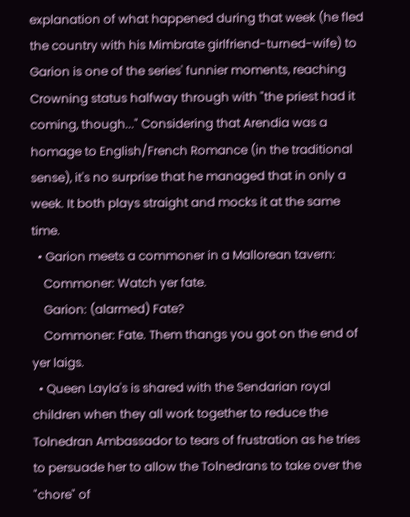explanation of what happened during that week (he fled the country with his Mimbrate girlfriend-turned-wife) to Garion is one of the series' funnier moments, reaching Crowning status halfway through with "the priest had it coming, though..." Considering that Arendia was a homage to English/French Romance (in the traditional sense), it's no surprise that he managed that in only a week. It both plays straight and mocks it at the same time.
  • Garion meets a commoner in a Mallorean tavern:
    Commoner: Watch yer fate.
    Garion: (alarmed) Fate?
    Commoner: Fate. Them thangs you got on the end of yer laigs.
  • Queen Layla's is shared with the Sendarian royal children when they all work together to reduce the Tolnedran Ambassador to tears of frustration as he tries to persuade her to allow the Tolnedrans to take over the "chore" of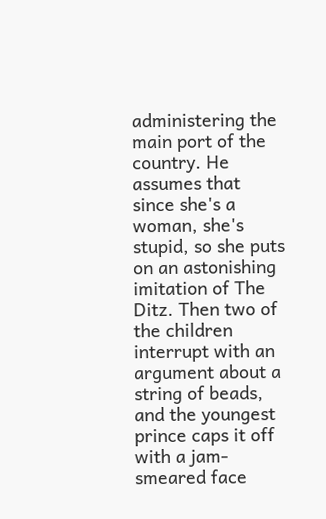administering the main port of the country. He assumes that since she's a woman, she's stupid, so she puts on an astonishing imitation of The Ditz. Then two of the children interrupt with an argument about a string of beads, and the youngest prince caps it off with a jam-smeared face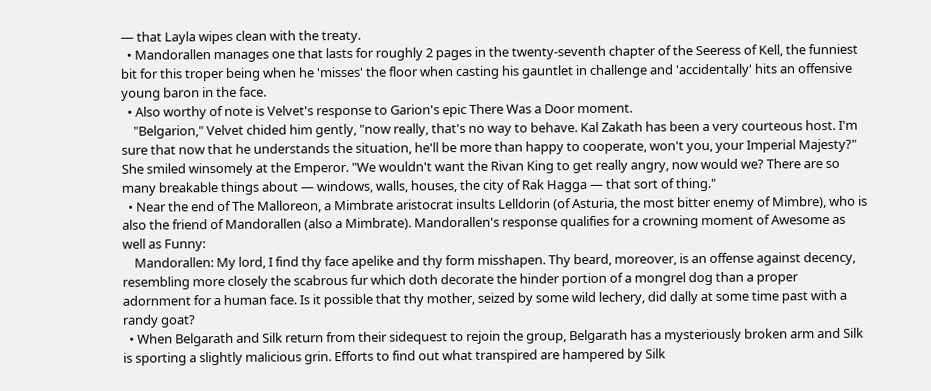— that Layla wipes clean with the treaty.
  • Mandorallen manages one that lasts for roughly 2 pages in the twenty-seventh chapter of the Seeress of Kell, the funniest bit for this troper being when he 'misses' the floor when casting his gauntlet in challenge and 'accidentally' hits an offensive young baron in the face.
  • Also worthy of note is Velvet's response to Garion's epic There Was a Door moment.
    "Belgarion," Velvet chided him gently, "now really, that's no way to behave. Kal Zakath has been a very courteous host. I'm sure that now that he understands the situation, he'll be more than happy to cooperate, won't you, your Imperial Majesty?" She smiled winsomely at the Emperor. "We wouldn't want the Rivan King to get really angry, now would we? There are so many breakable things about — windows, walls, houses, the city of Rak Hagga — that sort of thing."
  • Near the end of The Malloreon, a Mimbrate aristocrat insults Lelldorin (of Asturia, the most bitter enemy of Mimbre), who is also the friend of Mandorallen (also a Mimbrate). Mandorallen's response qualifies for a crowning moment of Awesome as well as Funny:
    Mandorallen: My lord, I find thy face apelike and thy form misshapen. Thy beard, moreover, is an offense against decency, resembling more closely the scabrous fur which doth decorate the hinder portion of a mongrel dog than a proper adornment for a human face. Is it possible that thy mother, seized by some wild lechery, did dally at some time past with a randy goat?
  • When Belgarath and Silk return from their sidequest to rejoin the group, Belgarath has a mysteriously broken arm and Silk is sporting a slightly malicious grin. Efforts to find out what transpired are hampered by Silk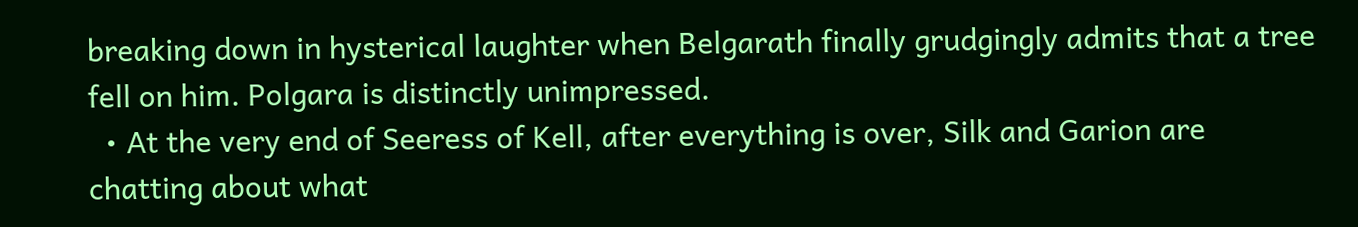breaking down in hysterical laughter when Belgarath finally grudgingly admits that a tree fell on him. Polgara is distinctly unimpressed.
  • At the very end of Seeress of Kell, after everything is over, Silk and Garion are chatting about what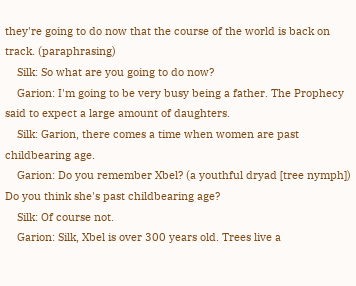they're going to do now that the course of the world is back on track. (paraphrasing)
    Silk: So what are you going to do now?
    Garion: I'm going to be very busy being a father. The Prophecy said to expect a large amount of daughters.
    Silk: Garion, there comes a time when women are past childbearing age.
    Garion: Do you remember Xbel? (a youthful dryad [tree nymph]) Do you think she's past childbearing age?
    Silk: Of course not.
    Garion: Silk, Xbel is over 300 years old. Trees live a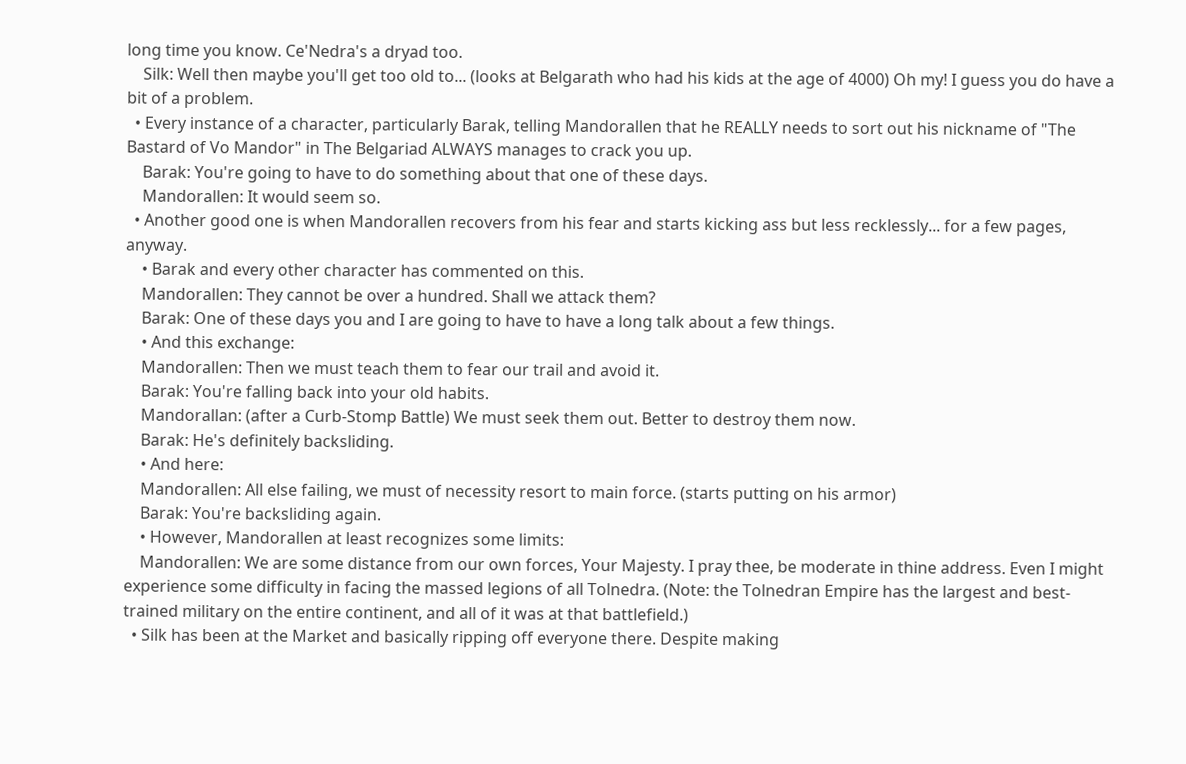long time you know. Ce'Nedra's a dryad too.
    Silk: Well then maybe you'll get too old to... (looks at Belgarath who had his kids at the age of 4000) Oh my! I guess you do have a bit of a problem.
  • Every instance of a character, particularly Barak, telling Mandorallen that he REALLY needs to sort out his nickname of "The Bastard of Vo Mandor" in The Belgariad ALWAYS manages to crack you up.
    Barak: You're going to have to do something about that one of these days.
    Mandorallen: It would seem so.
  • Another good one is when Mandorallen recovers from his fear and starts kicking ass but less recklessly... for a few pages, anyway.
    • Barak and every other character has commented on this.
    Mandorallen: They cannot be over a hundred. Shall we attack them?
    Barak: One of these days you and I are going to have to have a long talk about a few things.
    • And this exchange:
    Mandorallen: Then we must teach them to fear our trail and avoid it.
    Barak: You're falling back into your old habits.
    Mandorallan: (after a Curb-Stomp Battle) We must seek them out. Better to destroy them now.
    Barak: He's definitely backsliding.
    • And here:
    Mandorallen: All else failing, we must of necessity resort to main force. (starts putting on his armor)
    Barak: You're backsliding again.
    • However, Mandorallen at least recognizes some limits:
    Mandorallen: We are some distance from our own forces, Your Majesty. I pray thee, be moderate in thine address. Even I might experience some difficulty in facing the massed legions of all Tolnedra. (Note: the Tolnedran Empire has the largest and best-trained military on the entire continent, and all of it was at that battlefield.)
  • Silk has been at the Market and basically ripping off everyone there. Despite making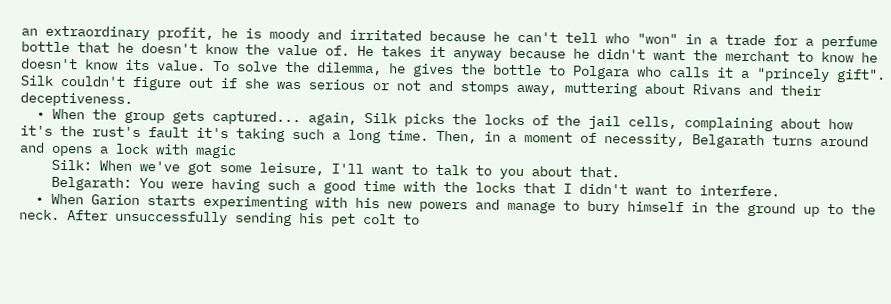an extraordinary profit, he is moody and irritated because he can't tell who "won" in a trade for a perfume bottle that he doesn't know the value of. He takes it anyway because he didn't want the merchant to know he doesn't know its value. To solve the dilemma, he gives the bottle to Polgara who calls it a "princely gift". Silk couldn't figure out if she was serious or not and stomps away, muttering about Rivans and their deceptiveness.
  • When the group gets captured... again, Silk picks the locks of the jail cells, complaining about how it's the rust's fault it's taking such a long time. Then, in a moment of necessity, Belgarath turns around and opens a lock with magic
    Silk: When we've got some leisure, I'll want to talk to you about that.
    Belgarath: You were having such a good time with the locks that I didn't want to interfere.
  • When Garion starts experimenting with his new powers and manage to bury himself in the ground up to the neck. After unsuccessfully sending his pet colt to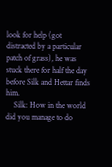look for help (got distracted by a particular patch of grass), he was stuck there for half the day before Silk and Hettar finds him.
    Silk: How in the world did you manage to do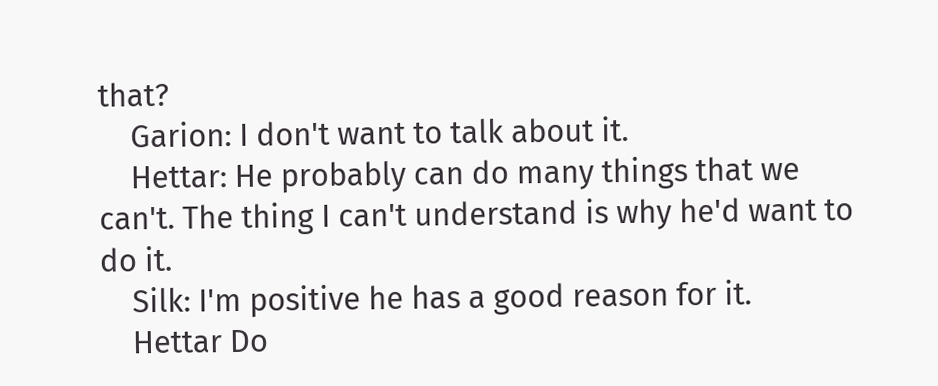that?
    Garion: I don't want to talk about it.
    Hettar: He probably can do many things that we can't. The thing I can't understand is why he'd want to do it.
    Silk: I'm positive he has a good reason for it.
    Hettar Do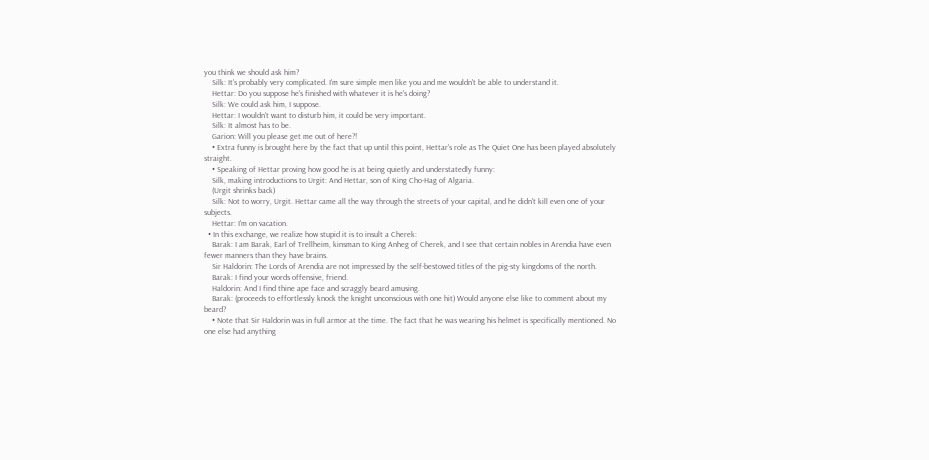you think we should ask him?
    Silk: It's probably very complicated. I'm sure simple men like you and me wouldn't be able to understand it.
    Hettar: Do you suppose he's finished with whatever it is he's doing?
    Silk: We could ask him, I suppose.
    Hettar: I wouldn't want to disturb him, it could be very important.
    Silk: It almost has to be.
    Garion: Will you please get me out of here?!
    • Extra funny is brought here by the fact that up until this point, Hettar's role as The Quiet One has been played absolutely straight.
    • Speaking of Hettar proving how good he is at being quietly and understatedly funny:
    Silk, making introductions to Urgit: And Hettar, son of King Cho-Hag of Algaria.
    (Urgit shrinks back)
    Silk: Not to worry, Urgit. Hettar came all the way through the streets of your capital, and he didn't kill even one of your subjects.
    Hettar: I'm on vacation.
  • In this exchange, we realize how stupid it is to insult a Cherek:
    Barak: I am Barak, Earl of Trellheim, kinsman to King Anheg of Cherek, and I see that certain nobles in Arendia have even fewer manners than they have brains.
    Sir Haldorin: The Lords of Arendia are not impressed by the self-bestowed titles of the pig-sty kingdoms of the north.
    Barak: I find your words offensive, friend.
    Haldorin: And I find thine ape face and scraggly beard amusing.
    Barak: (proceeds to effortlessly knock the knight unconscious with one hit) Would anyone else like to comment about my beard?
    • Note that Sir Haldorin was in full armor at the time. The fact that he was wearing his helmet is specifically mentioned. No one else had anything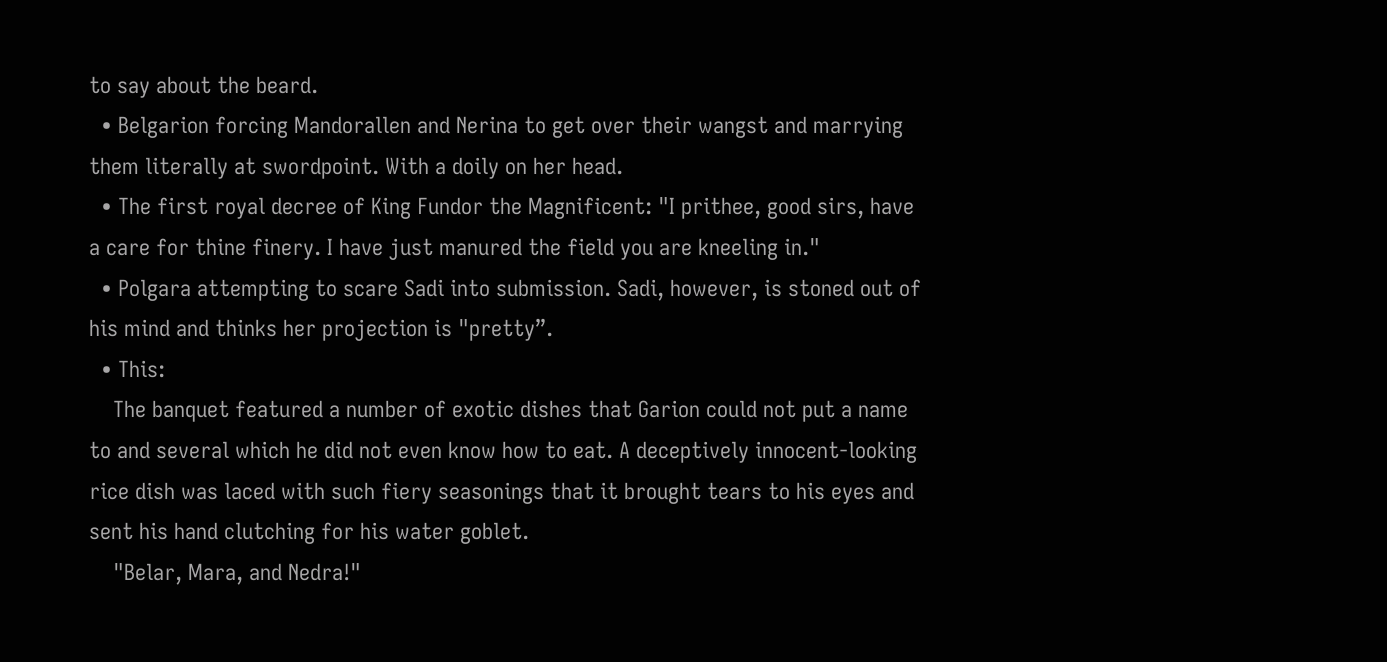to say about the beard.
  • Belgarion forcing Mandorallen and Nerina to get over their wangst and marrying them literally at swordpoint. With a doily on her head.
  • The first royal decree of King Fundor the Magnificent: "I prithee, good sirs, have a care for thine finery. I have just manured the field you are kneeling in."
  • Polgara attempting to scare Sadi into submission. Sadi, however, is stoned out of his mind and thinks her projection is "pretty”.
  • This:
    The banquet featured a number of exotic dishes that Garion could not put a name to and several which he did not even know how to eat. A deceptively innocent-looking rice dish was laced with such fiery seasonings that it brought tears to his eyes and sent his hand clutching for his water goblet.
    "Belar, Mara, and Nedra!"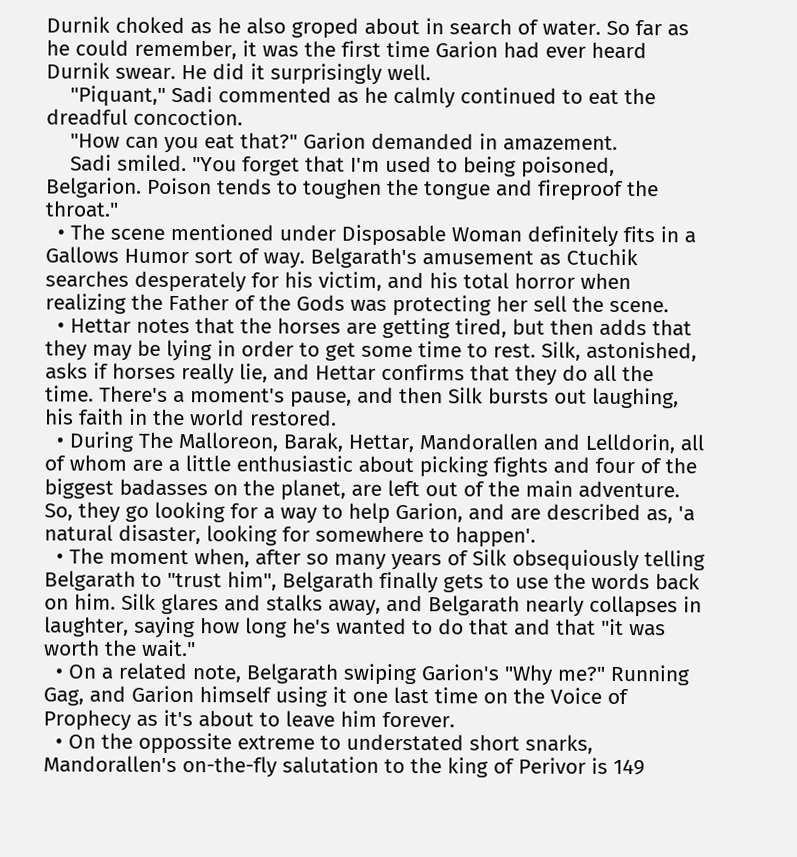Durnik choked as he also groped about in search of water. So far as he could remember, it was the first time Garion had ever heard Durnik swear. He did it surprisingly well.
    "Piquant," Sadi commented as he calmly continued to eat the dreadful concoction.
    "How can you eat that?" Garion demanded in amazement.
    Sadi smiled. "You forget that I'm used to being poisoned, Belgarion. Poison tends to toughen the tongue and fireproof the throat."
  • The scene mentioned under Disposable Woman definitely fits in a Gallows Humor sort of way. Belgarath's amusement as Ctuchik searches desperately for his victim, and his total horror when realizing the Father of the Gods was protecting her sell the scene.
  • Hettar notes that the horses are getting tired, but then adds that they may be lying in order to get some time to rest. Silk, astonished, asks if horses really lie, and Hettar confirms that they do all the time. There's a moment's pause, and then Silk bursts out laughing, his faith in the world restored.
  • During The Malloreon, Barak, Hettar, Mandorallen and Lelldorin, all of whom are a little enthusiastic about picking fights and four of the biggest badasses on the planet, are left out of the main adventure. So, they go looking for a way to help Garion, and are described as, 'a natural disaster, looking for somewhere to happen'.
  • The moment when, after so many years of Silk obsequiously telling Belgarath to "trust him", Belgarath finally gets to use the words back on him. Silk glares and stalks away, and Belgarath nearly collapses in laughter, saying how long he's wanted to do that and that "it was worth the wait."
  • On a related note, Belgarath swiping Garion's "Why me?" Running Gag, and Garion himself using it one last time on the Voice of Prophecy as it's about to leave him forever.
  • On the oppossite extreme to understated short snarks, Mandorallen's on-the-fly salutation to the king of Perivor is 149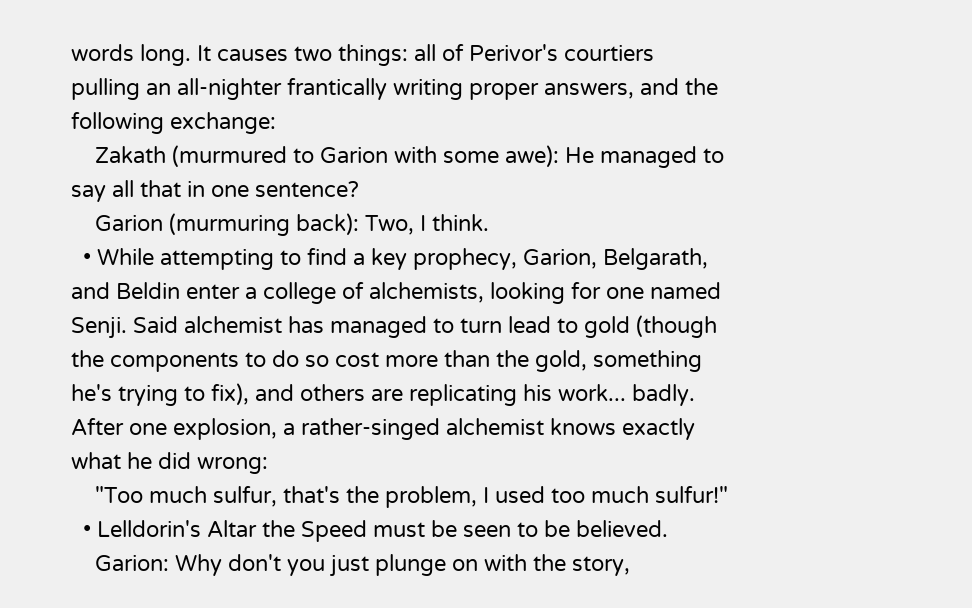words long. It causes two things: all of Perivor's courtiers pulling an all-nighter frantically writing proper answers, and the following exchange:
    Zakath (murmured to Garion with some awe): He managed to say all that in one sentence?
    Garion (murmuring back): Two, I think.
  • While attempting to find a key prophecy, Garion, Belgarath, and Beldin enter a college of alchemists, looking for one named Senji. Said alchemist has managed to turn lead to gold (though the components to do so cost more than the gold, something he's trying to fix), and others are replicating his work... badly. After one explosion, a rather-singed alchemist knows exactly what he did wrong:
    "Too much sulfur, that's the problem, I used too much sulfur!"
  • Lelldorin's Altar the Speed must be seen to be believed.
    Garion: Why don't you just plunge on with the story,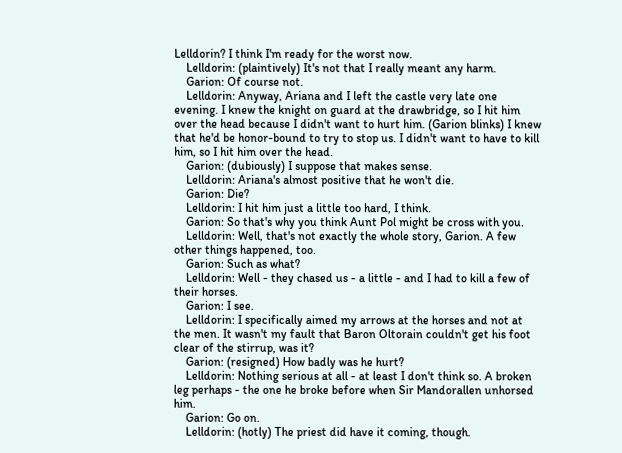Lelldorin? I think I'm ready for the worst now.
    Lelldorin: (plaintively) It's not that I really meant any harm.
    Garion: Of course not.
    Lelldorin: Anyway, Ariana and I left the castle very late one evening. I knew the knight on guard at the drawbridge, so I hit him over the head because I didn't want to hurt him. (Garion blinks) I knew that he'd be honor-bound to try to stop us. I didn't want to have to kill him, so I hit him over the head.
    Garion: (dubiously) I suppose that makes sense.
    Lelldorin: Ariana's almost positive that he won't die.
    Garion: Die?
    Lelldorin: I hit him just a little too hard, I think.
    Garion: So that's why you think Aunt Pol might be cross with you.
    Lelldorin: Well, that's not exactly the whole story, Garion. A few other things happened, too.
    Garion: Such as what?
    Lelldorin: Well - they chased us - a little - and I had to kill a few of their horses.
    Garion: I see.
    Lelldorin: I specifically aimed my arrows at the horses and not at the men. It wasn't my fault that Baron Oltorain couldn't get his foot clear of the stirrup, was it?
    Garion: (resigned) How badly was he hurt?
    Lelldorin: Nothing serious at all - at least I don't think so. A broken leg perhaps - the one he broke before when Sir Mandorallen unhorsed him.
    Garion: Go on.
    Lelldorin: (hotly) The priest did have it coming, though.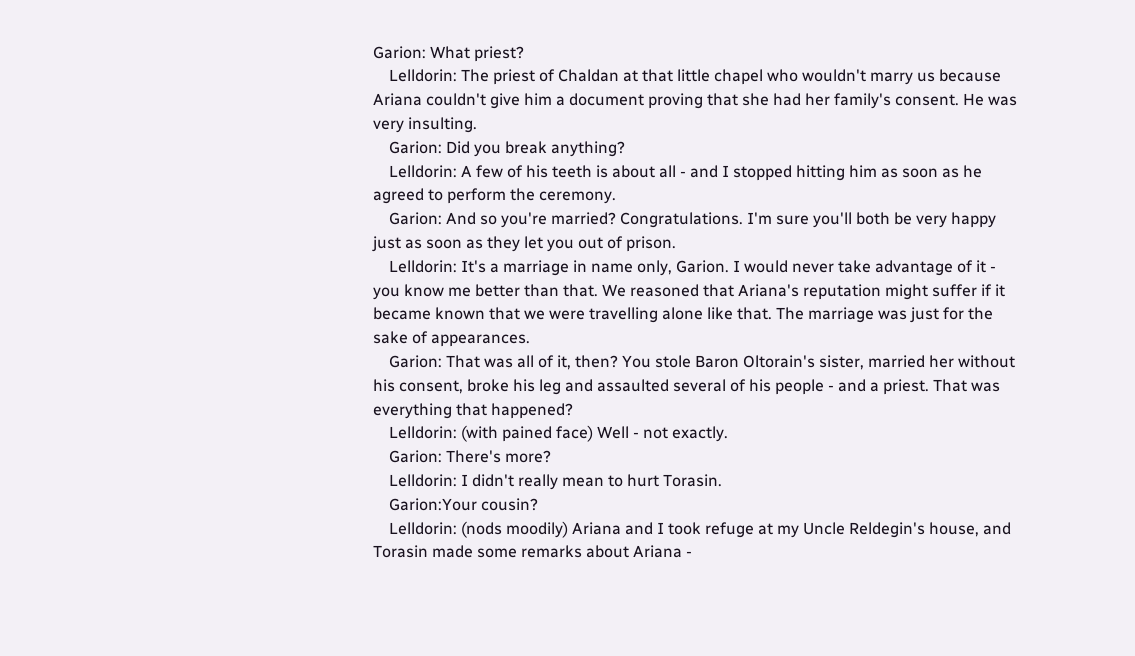Garion: What priest?
    Lelldorin: The priest of Chaldan at that little chapel who wouldn't marry us because Ariana couldn't give him a document proving that she had her family's consent. He was very insulting.
    Garion: Did you break anything?
    Lelldorin: A few of his teeth is about all - and I stopped hitting him as soon as he agreed to perform the ceremony.
    Garion: And so you're married? Congratulations. I'm sure you'll both be very happy just as soon as they let you out of prison.
    Lelldorin: It's a marriage in name only, Garion. I would never take advantage of it - you know me better than that. We reasoned that Ariana's reputation might suffer if it became known that we were travelling alone like that. The marriage was just for the sake of appearances.
    Garion: That was all of it, then? You stole Baron Oltorain's sister, married her without his consent, broke his leg and assaulted several of his people - and a priest. That was everything that happened?
    Lelldorin: (with pained face) Well - not exactly.
    Garion: There's more?
    Lelldorin: I didn't really mean to hurt Torasin.
    Garion:Your cousin?
    Lelldorin: (nods moodily) Ariana and I took refuge at my Uncle Reldegin's house, and Torasin made some remarks about Ariana -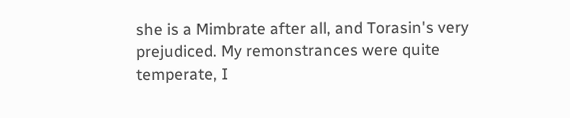she is a Mimbrate after all, and Torasin's very prejudiced. My remonstrances were quite temperate, I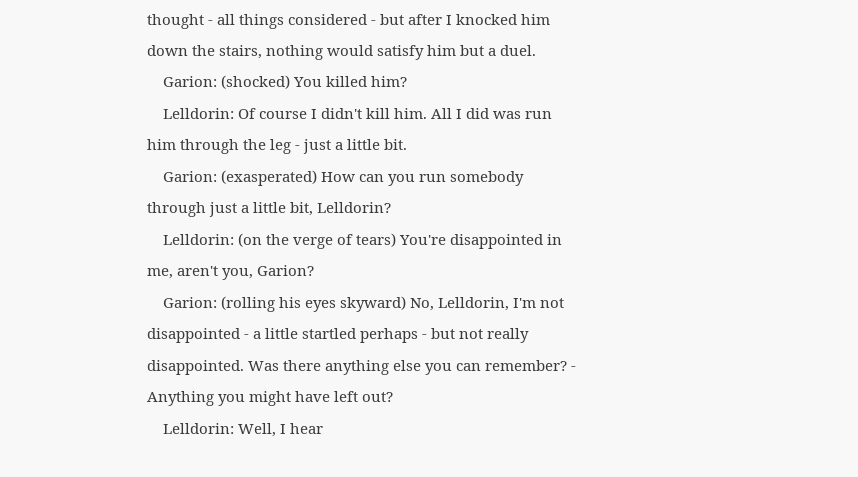thought - all things considered - but after I knocked him down the stairs, nothing would satisfy him but a duel.
    Garion: (shocked) You killed him?
    Lelldorin: Of course I didn't kill him. All I did was run him through the leg - just a little bit.
    Garion: (exasperated) How can you run somebody through just a little bit, Lelldorin?
    Lelldorin: (on the verge of tears) You're disappointed in me, aren't you, Garion?
    Garion: (rolling his eyes skyward) No, Lelldorin, I'm not disappointed - a little startled perhaps - but not really disappointed. Was there anything else you can remember? - Anything you might have left out?
    Lelldorin: Well, I hear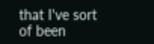that I've sort of been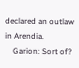declared an outlaw in Arendia.
    Garion: Sort of?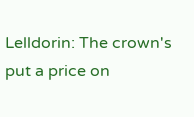Lelldorin: The crown's put a price on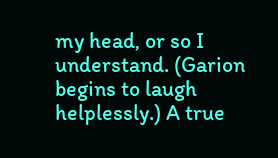my head, or so I understand. (Garion begins to laugh helplessly.) A true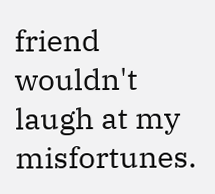friend wouldn't laugh at my misfortunes.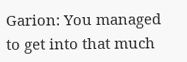Garion: You managed to get into that much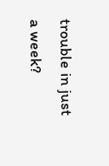trouble in just a week?